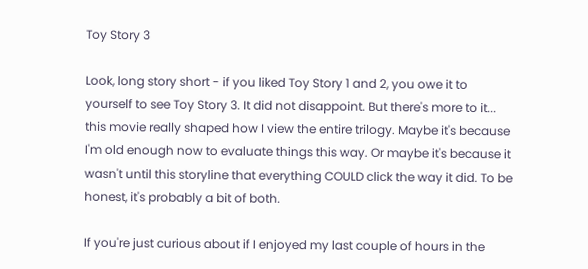Toy Story 3

Look, long story short - if you liked Toy Story 1 and 2, you owe it to yourself to see Toy Story 3. It did not disappoint. But there's more to it... this movie really shaped how I view the entire trilogy. Maybe it's because I'm old enough now to evaluate things this way. Or maybe it's because it wasn't until this storyline that everything COULD click the way it did. To be honest, it's probably a bit of both.

If you're just curious about if I enjoyed my last couple of hours in the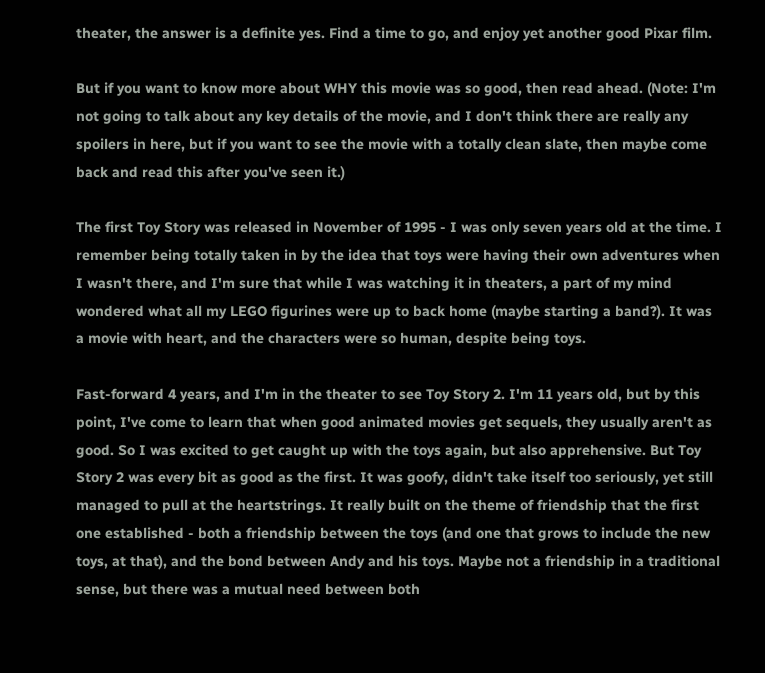theater, the answer is a definite yes. Find a time to go, and enjoy yet another good Pixar film.

But if you want to know more about WHY this movie was so good, then read ahead. (Note: I'm not going to talk about any key details of the movie, and I don't think there are really any spoilers in here, but if you want to see the movie with a totally clean slate, then maybe come back and read this after you've seen it.)

The first Toy Story was released in November of 1995 - I was only seven years old at the time. I remember being totally taken in by the idea that toys were having their own adventures when I wasn't there, and I'm sure that while I was watching it in theaters, a part of my mind wondered what all my LEGO figurines were up to back home (maybe starting a band?). It was a movie with heart, and the characters were so human, despite being toys.

Fast-forward 4 years, and I'm in the theater to see Toy Story 2. I'm 11 years old, but by this point, I've come to learn that when good animated movies get sequels, they usually aren't as good. So I was excited to get caught up with the toys again, but also apprehensive. But Toy Story 2 was every bit as good as the first. It was goofy, didn't take itself too seriously, yet still managed to pull at the heartstrings. It really built on the theme of friendship that the first one established - both a friendship between the toys (and one that grows to include the new toys, at that), and the bond between Andy and his toys. Maybe not a friendship in a traditional sense, but there was a mutual need between both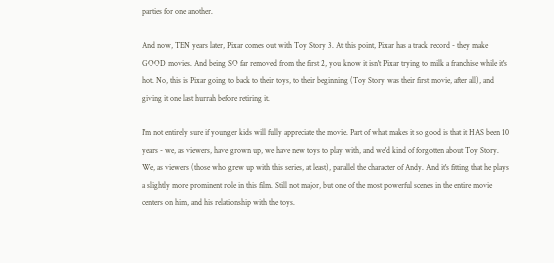parties for one another.

And now, TEN years later, Pixar comes out with Toy Story 3. At this point, Pixar has a track record - they make GOOD movies. And being SO far removed from the first 2, you know it isn't Pixar trying to milk a franchise while it's hot. No, this is Pixar going to back to their toys, to their beginning (Toy Story was their first movie, after all), and giving it one last hurrah before retiring it.

I'm not entirely sure if younger kids will fully appreciate the movie. Part of what makes it so good is that it HAS been 10 years - we, as viewers, have grown up, we have new toys to play with, and we'd kind of forgotten about Toy Story. We, as viewers (those who grew up with this series, at least), parallel the character of Andy. And it's fitting that he plays a slightly more prominent role in this film. Still not major, but one of the most powerful scenes in the entire movie centers on him, and his relationship with the toys.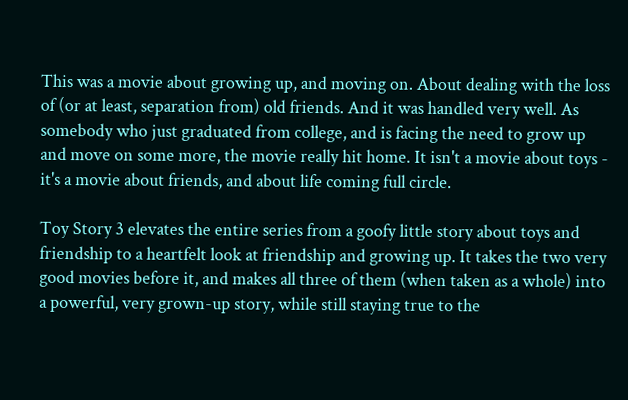This was a movie about growing up, and moving on. About dealing with the loss of (or at least, separation from) old friends. And it was handled very well. As somebody who just graduated from college, and is facing the need to grow up and move on some more, the movie really hit home. It isn't a movie about toys - it's a movie about friends, and about life coming full circle.

Toy Story 3 elevates the entire series from a goofy little story about toys and friendship to a heartfelt look at friendship and growing up. It takes the two very good movies before it, and makes all three of them (when taken as a whole) into a powerful, very grown-up story, while still staying true to the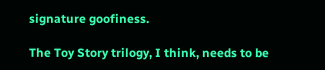signature goofiness.

The Toy Story trilogy, I think, needs to be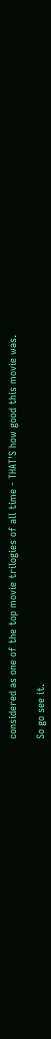considered as one of the top movie trilogies of all time - THAT'S how good this movie was.

So go see it.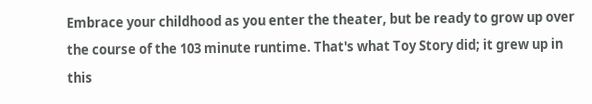Embrace your childhood as you enter the theater, but be ready to grow up over the course of the 103 minute runtime. That's what Toy Story did; it grew up in this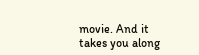movie. And it takes you along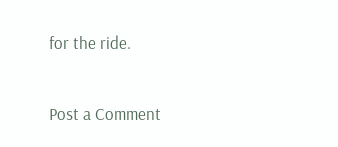for the ride.


Post a Comment